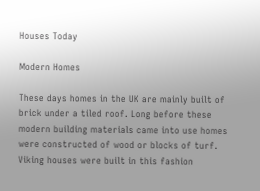Houses Today

Modern Homes

These days homes in the UK are mainly built of brick under a tiled roof. Long before these modern building materials came into use homes were constructed of wood or blocks of turf. Viking houses were built in this fashion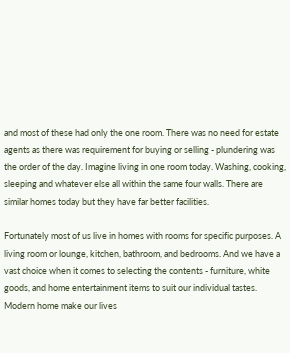and most of these had only the one room. There was no need for estate agents as there was requirement for buying or selling - plundering was the order of the day. Imagine living in one room today. Washing, cooking, sleeping and whatever else all within the same four walls. There are similar homes today but they have far better facilities.

Fortunately most of us live in homes with rooms for specific purposes. A living room or lounge, kitchen, bathroom, and bedrooms. And we have a vast choice when it comes to selecting the contents - furniture, white goods, and home entertainment items to suit our individual tastes. Modern home make our lives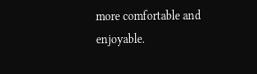more comfortable and enjoyable.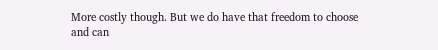More costly though. But we do have that freedom to choose and can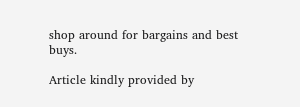shop around for bargains and best buys.

Article kindly provided by